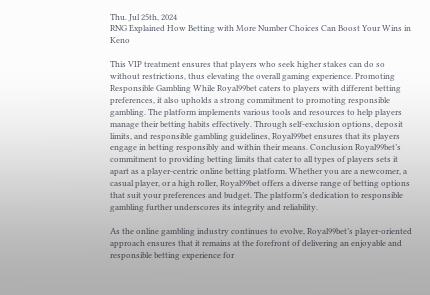Thu. Jul 25th, 2024
RNG Explained How Betting with More Number Choices Can Boost Your Wins in Keno

This VIP treatment ensures that players who seek higher stakes can do so without restrictions, thus elevating the overall gaming experience. Promoting Responsible Gambling While Royal99bet caters to players with different betting preferences, it also upholds a strong commitment to promoting responsible gambling. The platform implements various tools and resources to help players manage their betting habits effectively. Through self-exclusion options, deposit limits, and responsible gambling guidelines, Royal99bet ensures that its players engage in betting responsibly and within their means. Conclusion Royal99bet’s commitment to providing betting limits that cater to all types of players sets it apart as a player-centric online betting platform. Whether you are a newcomer, a casual player, or a high roller, Royal99bet offers a diverse range of betting options that suit your preferences and budget. The platform’s dedication to responsible gambling further underscores its integrity and reliability.

As the online gambling industry continues to evolve, Royal99bet’s player-oriented approach ensures that it remains at the forefront of delivering an enjoyable and responsible betting experience for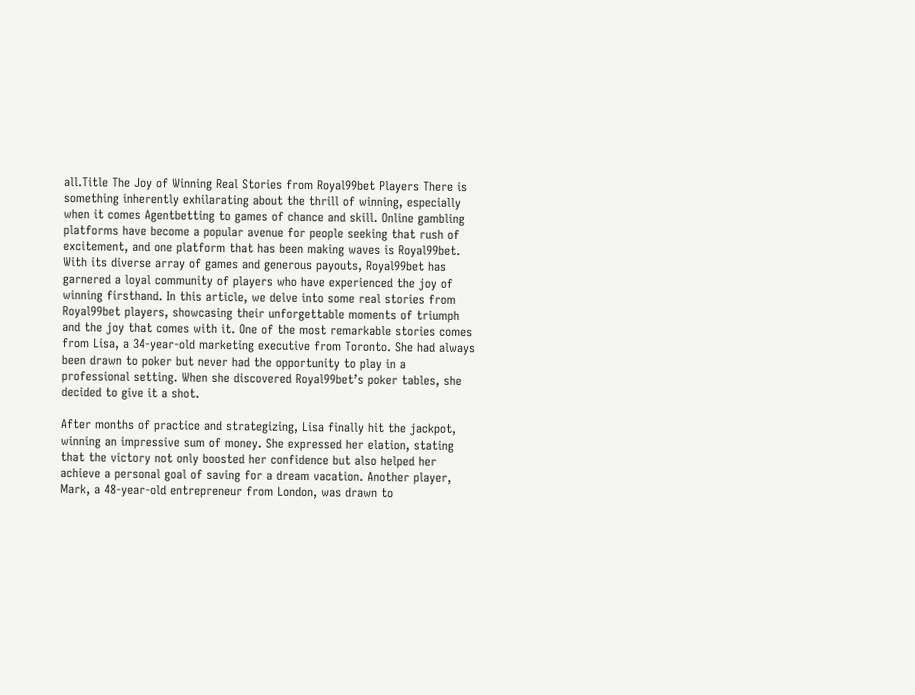all.Title The Joy of Winning Real Stories from Royal99bet Players There is something inherently exhilarating about the thrill of winning, especially when it comes Agentbetting to games of chance and skill. Online gambling platforms have become a popular avenue for people seeking that rush of excitement, and one platform that has been making waves is Royal99bet. With its diverse array of games and generous payouts, Royal99bet has garnered a loyal community of players who have experienced the joy of winning firsthand. In this article, we delve into some real stories from Royal99bet players, showcasing their unforgettable moments of triumph and the joy that comes with it. One of the most remarkable stories comes from Lisa, a 34-year-old marketing executive from Toronto. She had always been drawn to poker but never had the opportunity to play in a professional setting. When she discovered Royal99bet’s poker tables, she decided to give it a shot.

After months of practice and strategizing, Lisa finally hit the jackpot, winning an impressive sum of money. She expressed her elation, stating that the victory not only boosted her confidence but also helped her achieve a personal goal of saving for a dream vacation. Another player, Mark, a 48-year-old entrepreneur from London, was drawn to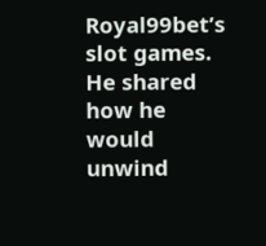Royal99bet’s slot games. He shared how he would unwind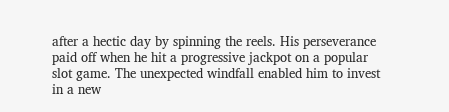after a hectic day by spinning the reels. His perseverance paid off when he hit a progressive jackpot on a popular slot game. The unexpected windfall enabled him to invest in a new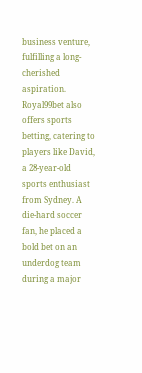business venture, fulfilling a long-cherished aspiration. Royal99bet also offers sports betting, catering to players like David, a 28-year-old sports enthusiast from Sydney. A die-hard soccer fan, he placed a bold bet on an underdog team during a major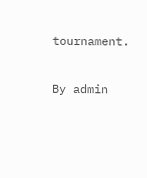tournament.

By admin